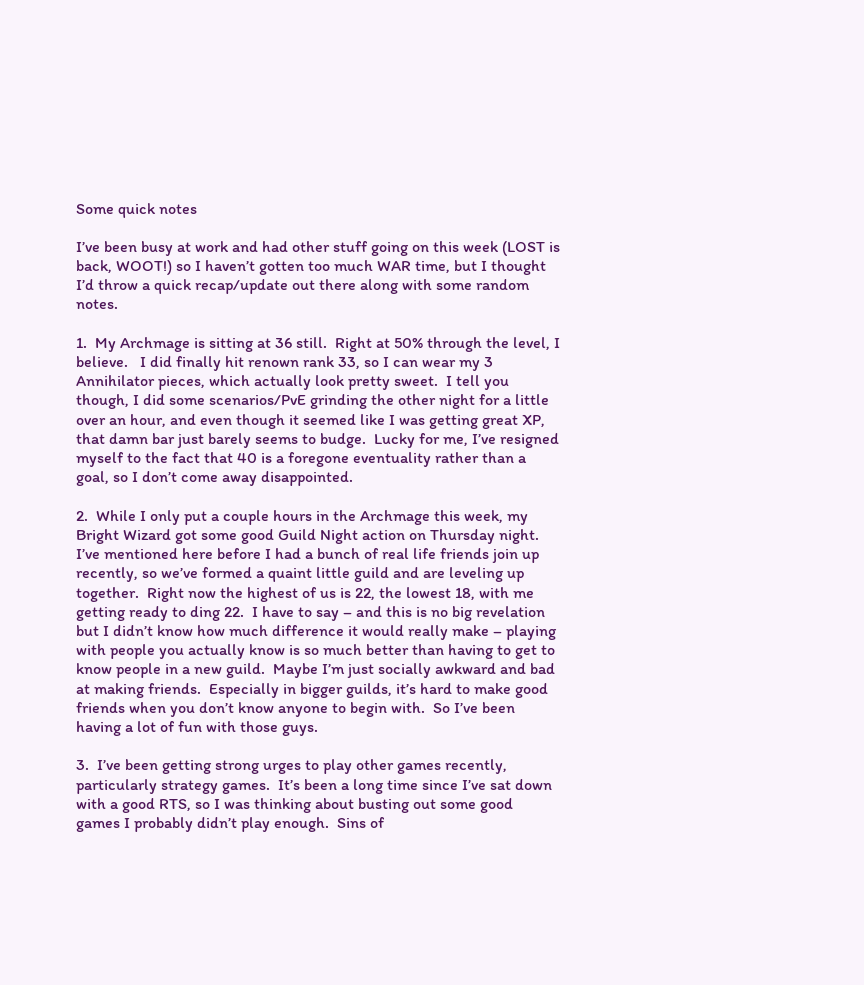Some quick notes

I’ve been busy at work and had other stuff going on this week (LOST is back, WOOT!) so I haven’t gotten too much WAR time, but I thought I’d throw a quick recap/update out there along with some random notes.

1.  My Archmage is sitting at 36 still.  Right at 50% through the level, I believe.   I did finally hit renown rank 33, so I can wear my 3 Annihilator pieces, which actually look pretty sweet.  I tell you though, I did some scenarios/PvE grinding the other night for a little over an hour, and even though it seemed like I was getting great XP, that damn bar just barely seems to budge.  Lucky for me, I’ve resigned myself to the fact that 40 is a foregone eventuality rather than a goal, so I don’t come away disappointed.

2.  While I only put a couple hours in the Archmage this week, my Bright Wizard got some good Guild Night action on Thursday night.  I’ve mentioned here before I had a bunch of real life friends join up recently, so we’ve formed a quaint little guild and are leveling up together.  Right now the highest of us is 22, the lowest 18, with me getting ready to ding 22.  I have to say – and this is no big revelation but I didn’t know how much difference it would really make – playing with people you actually know is so much better than having to get to know people in a new guild.  Maybe I’m just socially awkward and bad at making friends.  Especially in bigger guilds, it’s hard to make good friends when you don’t know anyone to begin with.  So I’ve been having a lot of fun with those guys.

3.  I’ve been getting strong urges to play other games recently, particularly strategy games.  It’s been a long time since I’ve sat down with a good RTS, so I was thinking about busting out some good games I probably didn’t play enough.  Sins of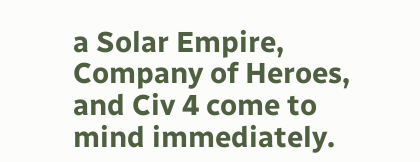a Solar Empire, Company of Heroes, and Civ 4 come to mind immediately.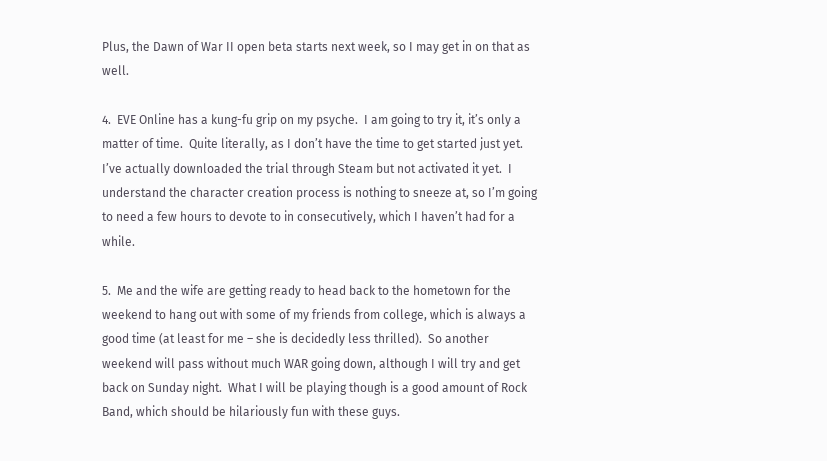Plus, the Dawn of War II open beta starts next week, so I may get in on that as well.

4.  EVE Online has a kung-fu grip on my psyche.  I am going to try it, it’s only a matter of time.  Quite literally, as I don’t have the time to get started just yet.  I’ve actually downloaded the trial through Steam but not activated it yet.  I understand the character creation process is nothing to sneeze at, so I’m going to need a few hours to devote to in consecutively, which I haven’t had for a while.

5.  Me and the wife are getting ready to head back to the hometown for the weekend to hang out with some of my friends from college, which is always a good time (at least for me – she is decidedly less thrilled).  So another weekend will pass without much WAR going down, although I will try and get back on Sunday night.  What I will be playing though is a good amount of Rock Band, which should be hilariously fun with these guys.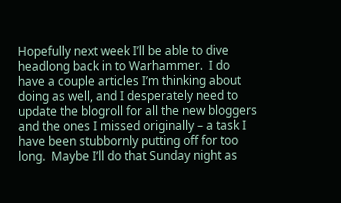Hopefully next week I’ll be able to dive headlong back in to Warhammer.  I do have a couple articles I’m thinking about doing as well, and I desperately need to update the blogroll for all the new bloggers and the ones I missed originally – a task I have been stubbornly putting off for too long.  Maybe I’ll do that Sunday night as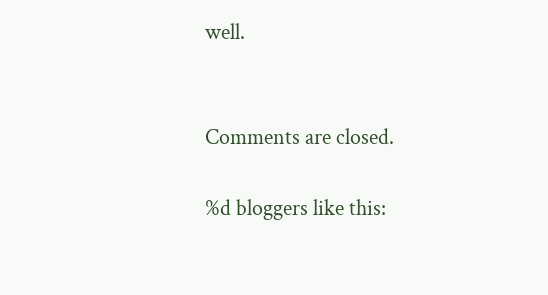well.


Comments are closed.

%d bloggers like this: